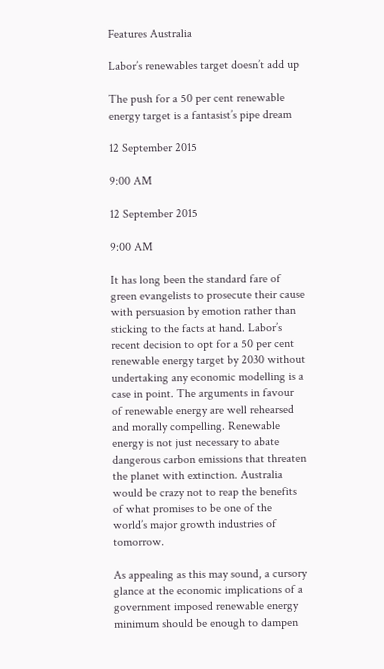Features Australia

Labor’s renewables target doesn’t add up

The push for a 50 per cent renewable energy target is a fantasist’s pipe dream

12 September 2015

9:00 AM

12 September 2015

9:00 AM

It has long been the standard fare of green evangelists to prosecute their cause with persuasion by emotion rather than sticking to the facts at hand. Labor’s recent decision to opt for a 50 per cent renewable energy target by 2030 without undertaking any economic modelling is a case in point. The arguments in favour of renewable energy are well rehearsed and morally compelling. Renewable energy is not just necessary to abate dangerous carbon emissions that threaten the planet with extinction. Australia would be crazy not to reap the benefits of what promises to be one of the world’s major growth industries of tomorrow.

As appealing as this may sound, a cursory glance at the economic implications of a government imposed renewable energy minimum should be enough to dampen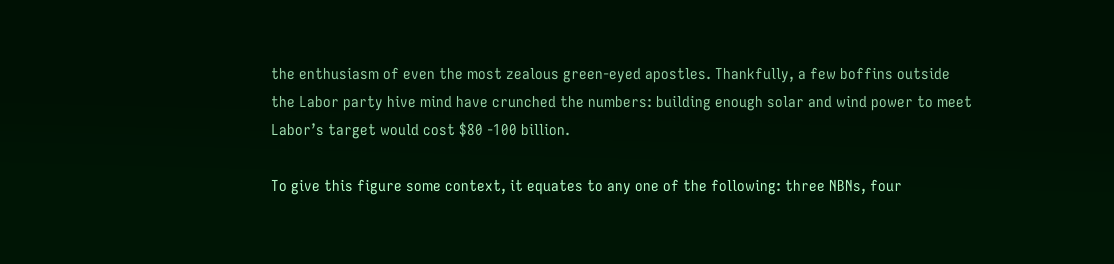the enthusiasm of even the most zealous green-eyed apostles. Thankfully, a few boffins outside the Labor party hive mind have crunched the numbers: building enough solar and wind power to meet Labor’s target would cost $80 -100 billion.

To give this figure some context, it equates to any one of the following: three NBNs, four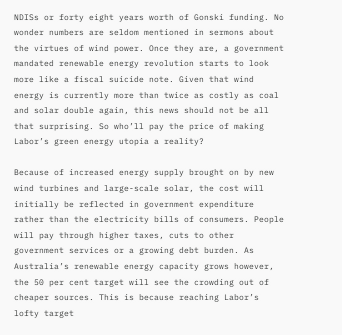NDISs or forty eight years worth of Gonski funding. No wonder numbers are seldom mentioned in sermons about the virtues of wind power. Once they are, a government mandated renewable energy revolution starts to look more like a fiscal suicide note. Given that wind energy is currently more than twice as costly as coal and solar double again, this news should not be all that surprising. So who’ll pay the price of making Labor’s green energy utopia a reality?

Because of increased energy supply brought on by new wind turbines and large-scale solar, the cost will initially be reflected in government expenditure rather than the electricity bills of consumers. People will pay through higher taxes, cuts to other government services or a growing debt burden. As Australia’s renewable energy capacity grows however, the 50 per cent target will see the crowding out of cheaper sources. This is because reaching Labor’s lofty target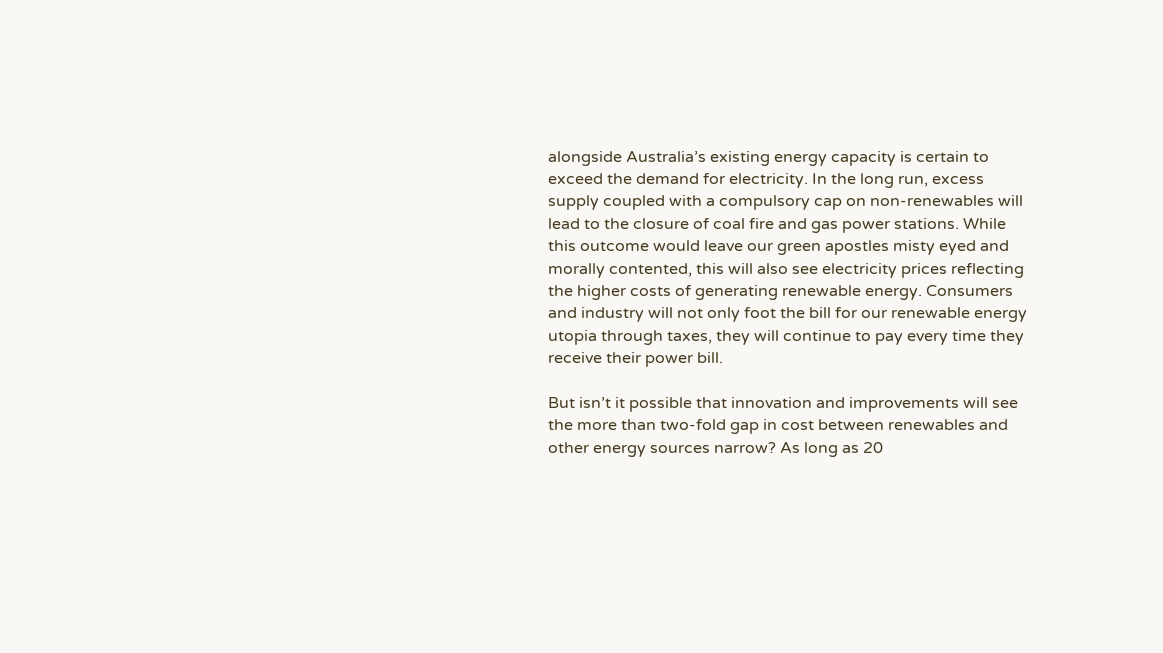alongside Australia’s existing energy capacity is certain to exceed the demand for electricity. In the long run, excess supply coupled with a compulsory cap on non-renewables will lead to the closure of coal fire and gas power stations. While this outcome would leave our green apostles misty eyed and morally contented, this will also see electricity prices reflecting the higher costs of generating renewable energy. Consumers and industry will not only foot the bill for our renewable energy utopia through taxes, they will continue to pay every time they receive their power bill.

But isn’t it possible that innovation and improvements will see the more than two-fold gap in cost between renewables and other energy sources narrow? As long as 20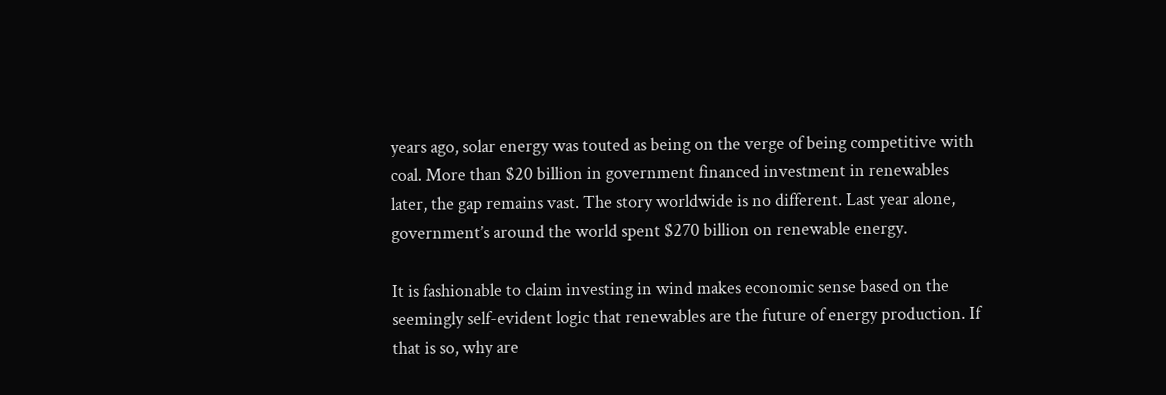years ago, solar energy was touted as being on the verge of being competitive with coal. More than $20 billion in government financed investment in renewables later, the gap remains vast. The story worldwide is no different. Last year alone, government’s around the world spent $270 billion on renewable energy.

It is fashionable to claim investing in wind makes economic sense based on the seemingly self-evident logic that renewables are the future of energy production. If that is so, why are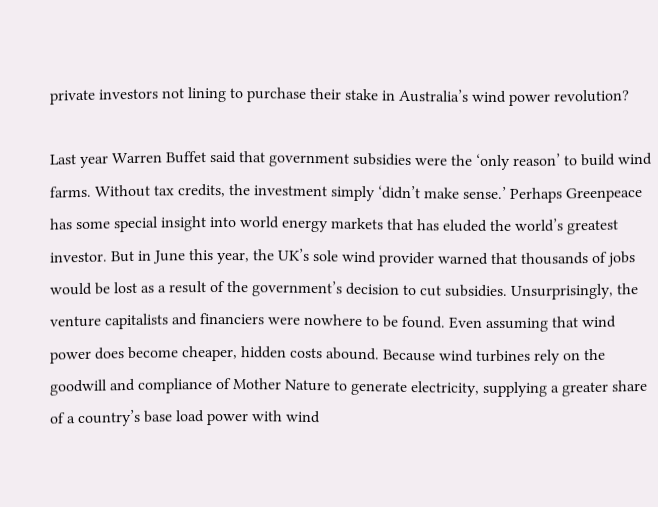private investors not lining to purchase their stake in Australia’s wind power revolution?

Last year Warren Buffet said that government subsidies were the ‘only reason’ to build wind farms. Without tax credits, the investment simply ‘didn’t make sense.’ Perhaps Greenpeace has some special insight into world energy markets that has eluded the world’s greatest investor. But in June this year, the UK’s sole wind provider warned that thousands of jobs would be lost as a result of the government’s decision to cut subsidies. Unsurprisingly, the venture capitalists and financiers were nowhere to be found. Even assuming that wind power does become cheaper, hidden costs abound. Because wind turbines rely on the goodwill and compliance of Mother Nature to generate electricity, supplying a greater share of a country’s base load power with wind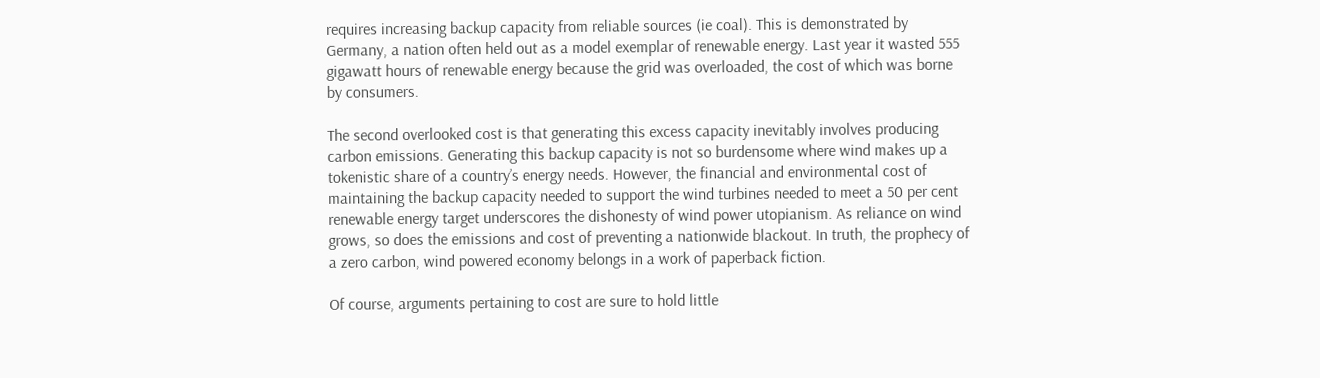requires increasing backup capacity from reliable sources (ie coal). This is demonstrated by Germany, a nation often held out as a model exemplar of renewable energy. Last year it wasted 555 gigawatt hours of renewable energy because the grid was overloaded, the cost of which was borne by consumers.

The second overlooked cost is that generating this excess capacity inevitably involves producing carbon emissions. Generating this backup capacity is not so burdensome where wind makes up a tokenistic share of a country’s energy needs. However, the financial and environmental cost of maintaining the backup capacity needed to support the wind turbines needed to meet a 50 per cent renewable energy target underscores the dishonesty of wind power utopianism. As reliance on wind grows, so does the emissions and cost of preventing a nationwide blackout. In truth, the prophecy of a zero carbon, wind powered economy belongs in a work of paperback fiction.

Of course, arguments pertaining to cost are sure to hold little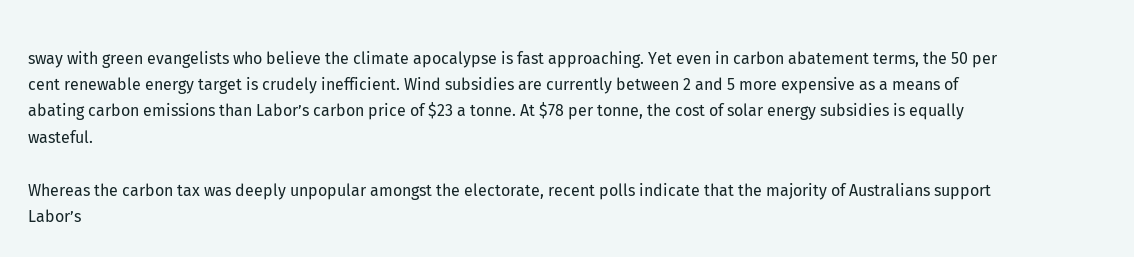sway with green evangelists who believe the climate apocalypse is fast approaching. Yet even in carbon abatement terms, the 50 per cent renewable energy target is crudely inefficient. Wind subsidies are currently between 2 and 5 more expensive as a means of abating carbon emissions than Labor’s carbon price of $23 a tonne. At $78 per tonne, the cost of solar energy subsidies is equally wasteful.

Whereas the carbon tax was deeply unpopular amongst the electorate, recent polls indicate that the majority of Australians support Labor’s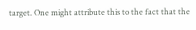target. One might attribute this to the fact that the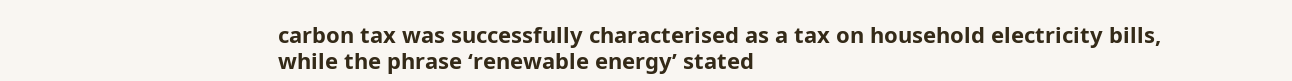carbon tax was successfully characterised as a tax on household electricity bills, while the phrase ‘renewable energy’ stated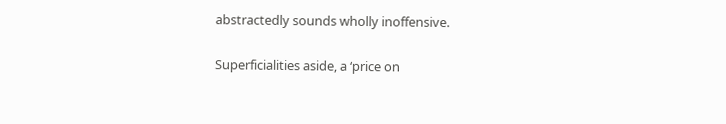abstractedly sounds wholly inoffensive.

Superficialities aside, a ‘price on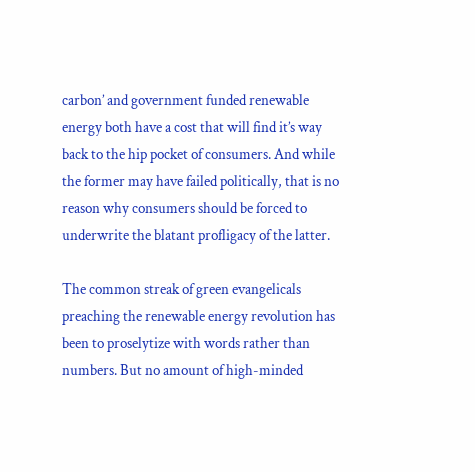carbon’ and government funded renewable energy both have a cost that will find it’s way back to the hip pocket of consumers. And while the former may have failed politically, that is no reason why consumers should be forced to underwrite the blatant profligacy of the latter.

The common streak of green evangelicals preaching the renewable energy revolution has been to proselytize with words rather than numbers. But no amount of high-minded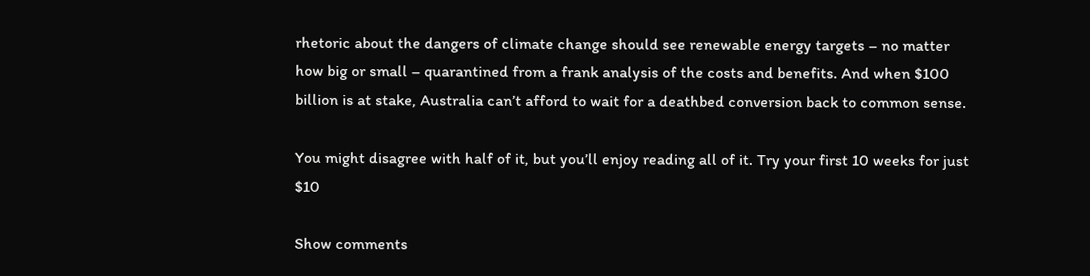rhetoric about the dangers of climate change should see renewable energy targets – no matter how big or small – quarantined from a frank analysis of the costs and benefits. And when $100 billion is at stake, Australia can’t afford to wait for a deathbed conversion back to common sense.

You might disagree with half of it, but you’ll enjoy reading all of it. Try your first 10 weeks for just $10

Show comments